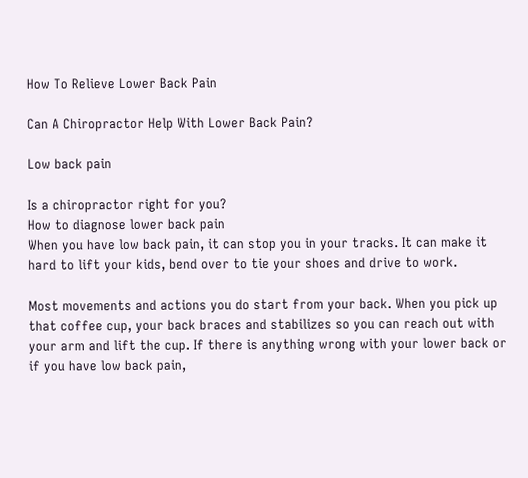How To Relieve Lower Back Pain

Can A Chiropractor Help With Lower Back Pain?

Low back pain

Is a chiropractor right for you?
How to diagnose lower back pain
When you have low back pain, it can stop you in your tracks. It can make it hard to lift your kids, bend over to tie your shoes and drive to work.

Most movements and actions you do start from your back. When you pick up that coffee cup, your back braces and stabilizes so you can reach out with your arm and lift the cup. If there is anything wrong with your lower back or if you have low back pain,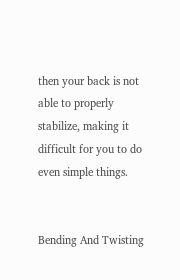then your back is not able to properly stabilize, making it difficult for you to do even simple things.


Bending And Twisting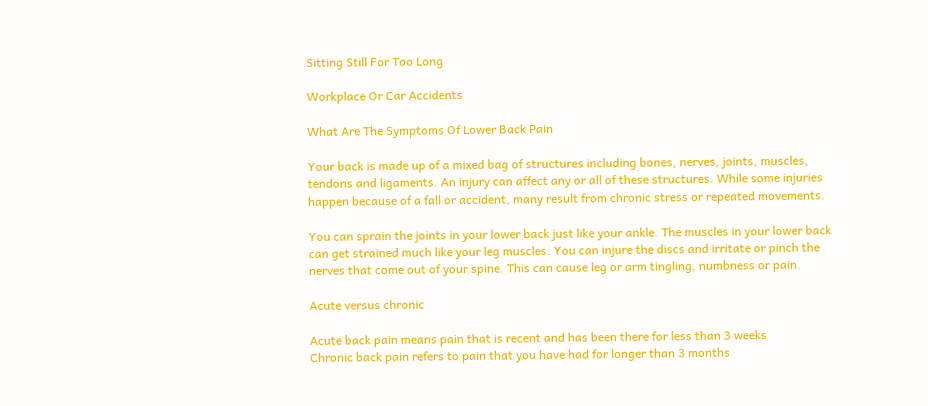Sitting Still For Too Long

Workplace Or Car Accidents

What Are The Symptoms Of Lower Back Pain

Your back is made up of a mixed bag of structures including bones, nerves, joints, muscles, tendons and ligaments. An injury can affect any or all of these structures. While some injuries happen because of a fall or accident, many result from chronic stress or repeated movements.

You can sprain the joints in your lower back just like your ankle. The muscles in your lower back can get strained much like your leg muscles. You can injure the discs and irritate or pinch the nerves that come out of your spine. This can cause leg or arm tingling, numbness or pain.

Acute versus chronic

Acute back pain means pain that is recent and has been there for less than 3 weeks
Chronic back pain refers to pain that you have had for longer than 3 months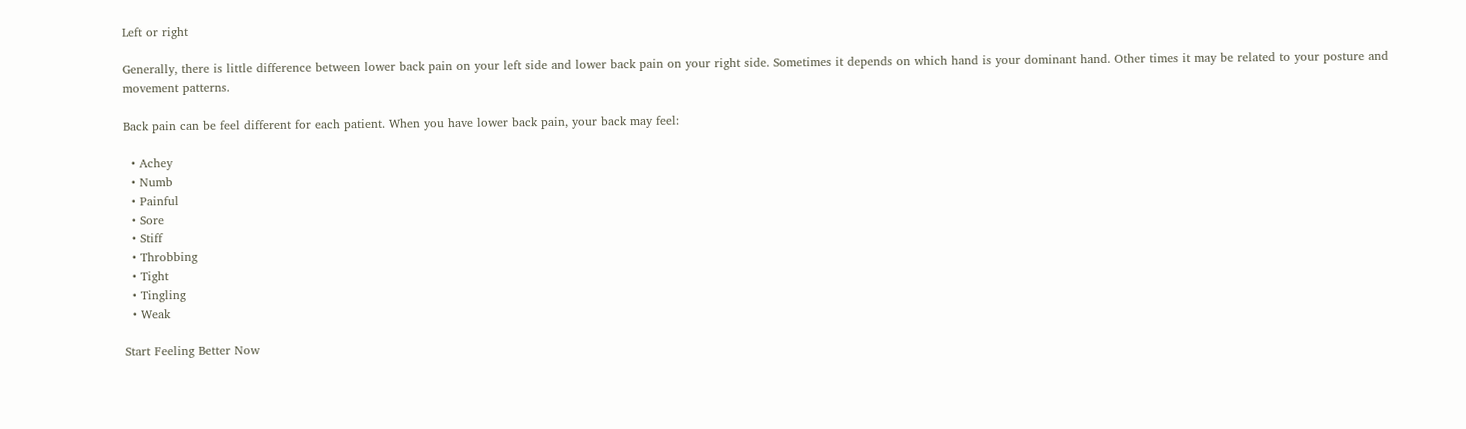Left or right

Generally, there is little difference between lower back pain on your left side and lower back pain on your right side. Sometimes it depends on which hand is your dominant hand. Other times it may be related to your posture and movement patterns.

Back pain can be feel different for each patient. When you have lower back pain, your back may feel:

  • Achey
  • Numb
  • Painful
  • Sore
  • Stiff
  • Throbbing
  • Tight
  • Tingling
  • Weak

Start Feeling Better Now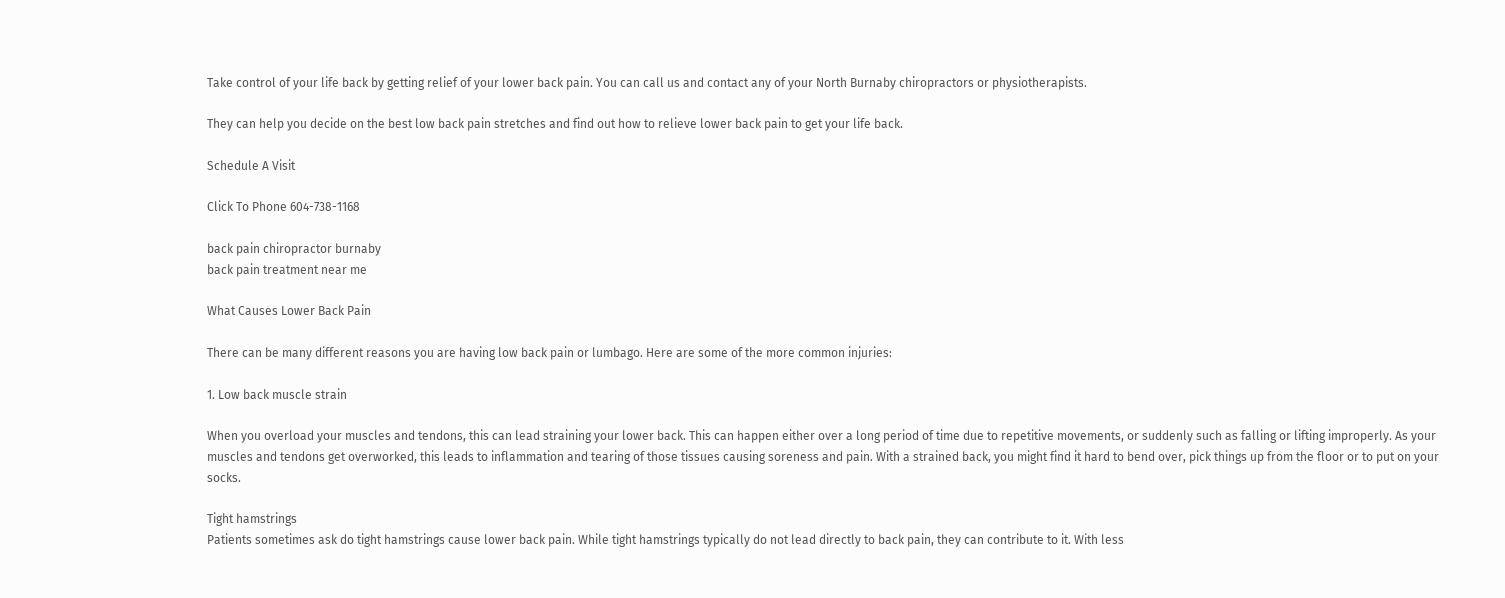Take control of your life back by getting relief of your lower back pain. You can call us and contact any of your North Burnaby chiropractors or physiotherapists.

They can help you decide on the best low back pain stretches and find out how to relieve lower back pain to get your life back.

Schedule A Visit

Click To Phone 604-738-1168

back pain chiropractor burnaby
back pain treatment near me

What Causes Lower Back Pain

There can be many different reasons you are having low back pain or lumbago. Here are some of the more common injuries:

1. Low back muscle strain

When you overload your muscles and tendons, this can lead straining your lower back. This can happen either over a long period of time due to repetitive movements, or suddenly such as falling or lifting improperly. As your muscles and tendons get overworked, this leads to inflammation and tearing of those tissues causing soreness and pain. With a strained back, you might find it hard to bend over, pick things up from the floor or to put on your socks.

Tight hamstrings
Patients sometimes ask do tight hamstrings cause lower back pain. While tight hamstrings typically do not lead directly to back pain, they can contribute to it. With less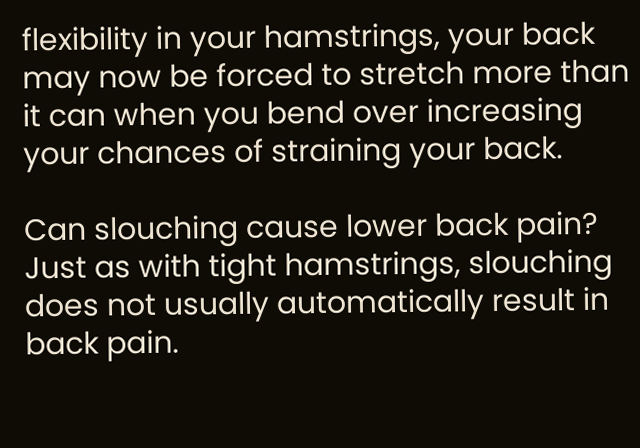flexibility in your hamstrings, your back may now be forced to stretch more than it can when you bend over increasing your chances of straining your back.

Can slouching cause lower back pain? Just as with tight hamstrings, slouching does not usually automatically result in back pain.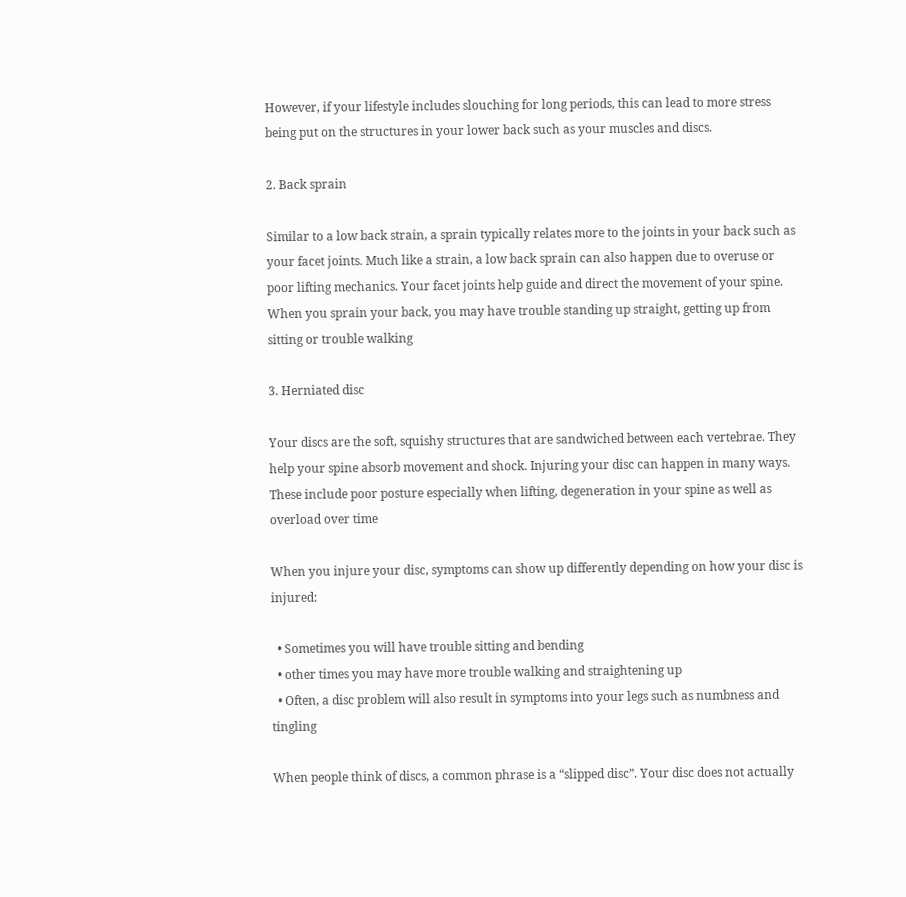However, if your lifestyle includes slouching for long periods, this can lead to more stress being put on the structures in your lower back such as your muscles and discs.

2. Back sprain

Similar to a low back strain, a sprain typically relates more to the joints in your back such as your facet joints. Much like a strain, a low back sprain can also happen due to overuse or poor lifting mechanics. Your facet joints help guide and direct the movement of your spine. When you sprain your back, you may have trouble standing up straight, getting up from sitting or trouble walking

3. Herniated disc

Your discs are the soft, squishy structures that are sandwiched between each vertebrae. They help your spine absorb movement and shock. Injuring your disc can happen in many ways. These include poor posture especially when lifting, degeneration in your spine as well as overload over time

When you injure your disc, symptoms can show up differently depending on how your disc is injured:

  • Sometimes you will have trouble sitting and bending
  • other times you may have more trouble walking and straightening up
  • Often, a disc problem will also result in symptoms into your legs such as numbness and tingling

When people think of discs, a common phrase is a “slipped disc”. Your disc does not actually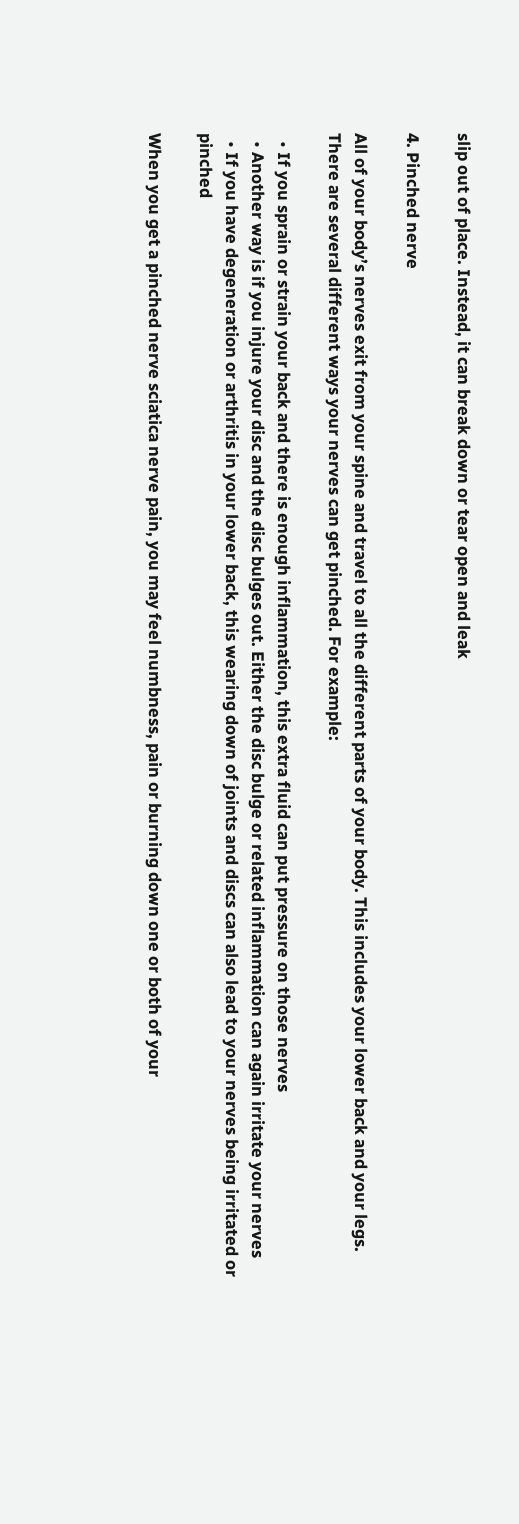slip out of place. Instead, it can break down or tear open and leak

4. Pinched nerve

All of your body’s nerves exit from your spine and travel to all the different parts of your body. This includes your lower back and your legs. There are several different ways your nerves can get pinched. For example:

  • If you sprain or strain your back and there is enough inflammation, this extra fluid can put pressure on those nerves
  • Another way is if you injure your disc and the disc bulges out. Either the disc bulge or related inflammation can again irritate your nerves
  • If you have degeneration or arthritis in your lower back, this wearing down of joints and discs can also lead to your nerves being irritated or pinched

When you get a pinched nerve sciatica nerve pain, you may feel numbness, pain or burning down one or both of your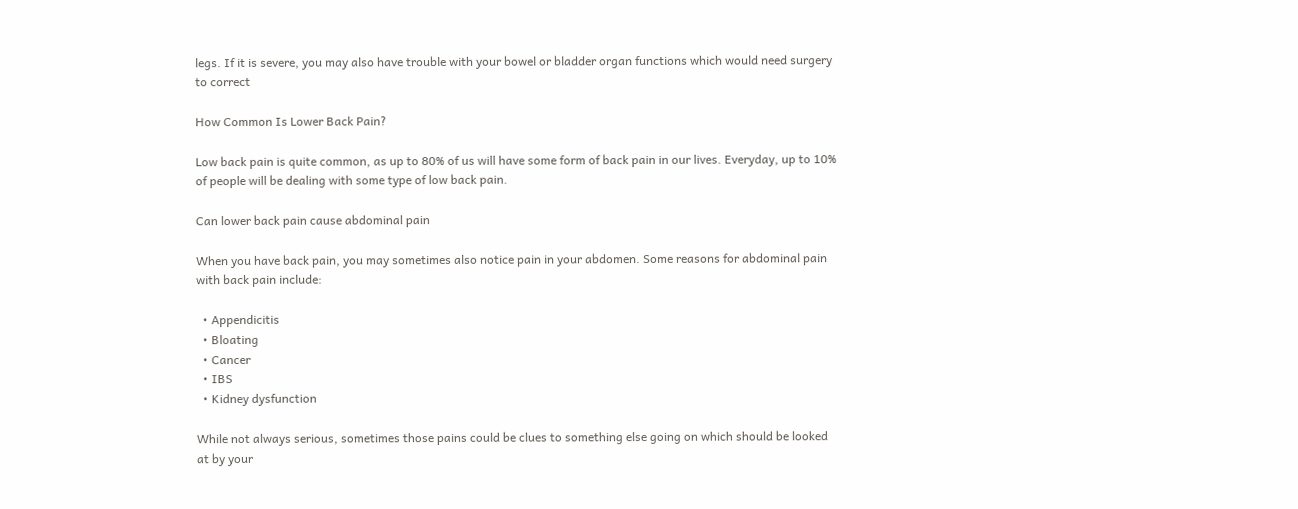legs. If it is severe, you may also have trouble with your bowel or bladder organ functions which would need surgery to correct

How Common Is Lower Back Pain?

Low back pain is quite common, as up to 80% of us will have some form of back pain in our lives. Everyday, up to 10% of people will be dealing with some type of low back pain.

Can lower back pain cause abdominal pain

When you have back pain, you may sometimes also notice pain in your abdomen. Some reasons for abdominal pain with back pain include:

  • Appendicitis
  • Bloating
  • Cancer
  • IBS
  • Kidney dysfunction

While not always serious, sometimes those pains could be clues to something else going on which should be looked at by your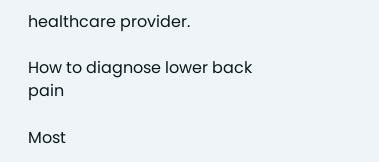healthcare provider.

How to diagnose lower back pain

Most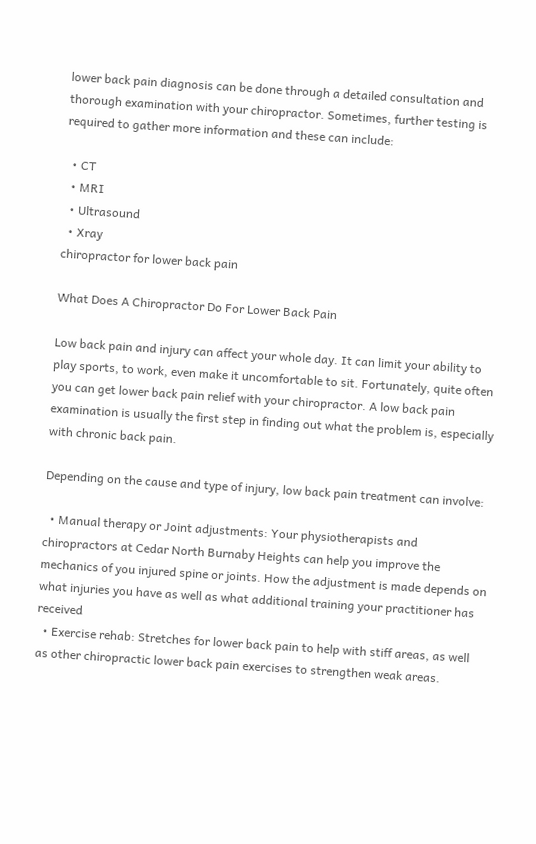lower back pain diagnosis can be done through a detailed consultation and thorough examination with your chiropractor. Sometimes, further testing is required to gather more information and these can include:

  • CT
  • MRI
  • Ultrasound
  • Xray
chiropractor for lower back pain

What Does A Chiropractor Do For Lower Back Pain

Low back pain and injury can affect your whole day. It can limit your ability to play sports, to work, even make it uncomfortable to sit. Fortunately, quite often you can get lower back pain relief with your chiropractor. A low back pain examination is usually the first step in finding out what the problem is, especially with chronic back pain.

Depending on the cause and type of injury, low back pain treatment can involve:

  • Manual therapy or Joint adjustments: Your physiotherapists and chiropractors at Cedar North Burnaby Heights can help you improve the mechanics of you injured spine or joints. How the adjustment is made depends on what injuries you have as well as what additional training your practitioner has received
  • Exercise rehab: Stretches for lower back pain to help with stiff areas, as well as other chiropractic lower back pain exercises to strengthen weak areas.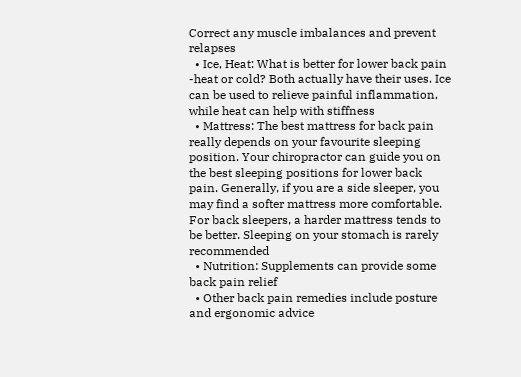Correct any muscle imbalances and prevent relapses
  • Ice, Heat: What is better for lower back pain -heat or cold? Both actually have their uses. Ice can be used to relieve painful inflammation, while heat can help with stiffness
  • Mattress: The best mattress for back pain really depends on your favourite sleeping position. Your chiropractor can guide you on the best sleeping positions for lower back pain. Generally, if you are a side sleeper, you may find a softer mattress more comfortable. For back sleepers, a harder mattress tends to be better. Sleeping on your stomach is rarely recommended
  • Nutrition: Supplements can provide some back pain relief
  • Other back pain remedies include posture and ergonomic advice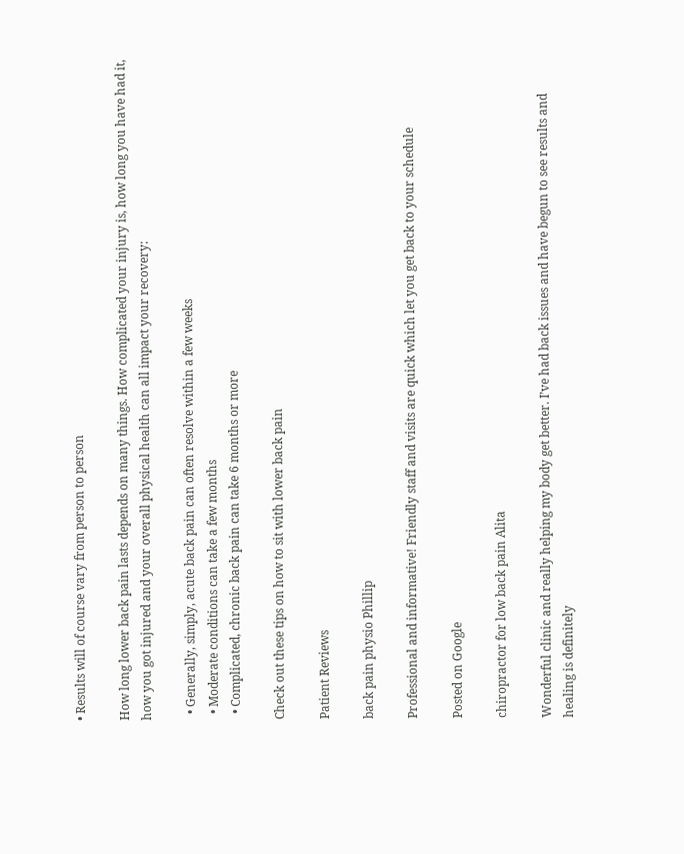• Results will of course vary from person to person

How long lower back pain lasts depends on many things. How complicated your injury is, how long you have had it, how you got injured and your overall physical health can all impact your recovery:

  • Generally, simply, acute back pain can often resolve within a few weeks
  • Moderate conditions can take a few months
  • Complicated, chronic back pain can take 6 months or more

Check out these tips on how to sit with lower back pain

Patient Reviews

back pain physio Phillip

Professional and informative! Friendly staff and visits are quick which let you get back to your schedule

Posted on Google

chiropractor for low back pain Alita

Wonderful clinic and really helping my body get better. I’ve had back issues and have begun to see results and healing is definitely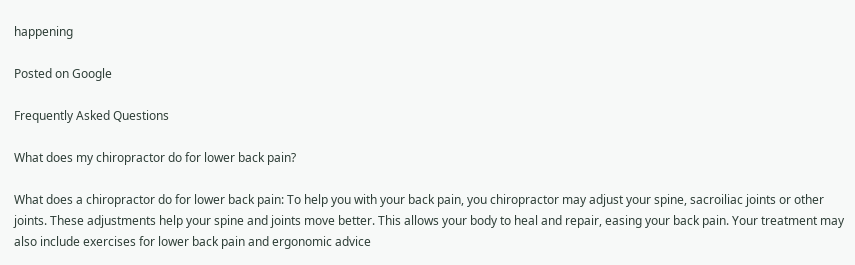happening

Posted on Google

Frequently Asked Questions

What does my chiropractor do for lower back pain?

What does a chiropractor do for lower back pain: To help you with your back pain, you chiropractor may adjust your spine, sacroiliac joints or other joints. These adjustments help your spine and joints move better. This allows your body to heal and repair, easing your back pain. Your treatment may also include exercises for lower back pain and ergonomic advice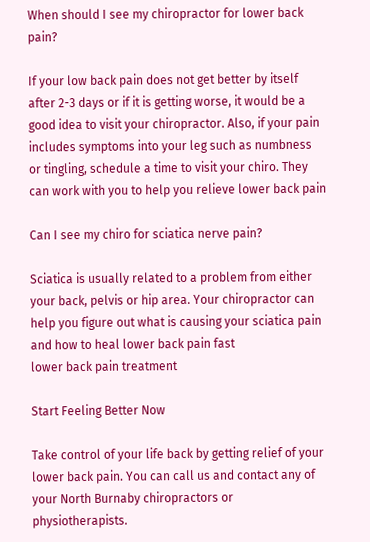When should I see my chiropractor for lower back pain?

If your low back pain does not get better by itself after 2-3 days or if it is getting worse, it would be a good idea to visit your chiropractor. Also, if your pain includes symptoms into your leg such as numbness or tingling, schedule a time to visit your chiro. They can work with you to help you relieve lower back pain

Can I see my chiro for sciatica nerve pain?

Sciatica is usually related to a problem from either your back, pelvis or hip area. Your chiropractor can help you figure out what is causing your sciatica pain and how to heal lower back pain fast
lower back pain treatment

Start Feeling Better Now

Take control of your life back by getting relief of your lower back pain. You can call us and contact any of your North Burnaby chiropractors or physiotherapists.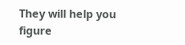They will help you figure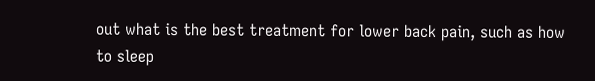out what is the best treatment for lower back pain, such as how to sleep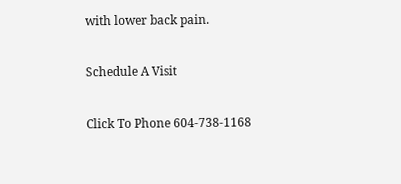with lower back pain.

Schedule A Visit

Click To Phone 604-738-1168